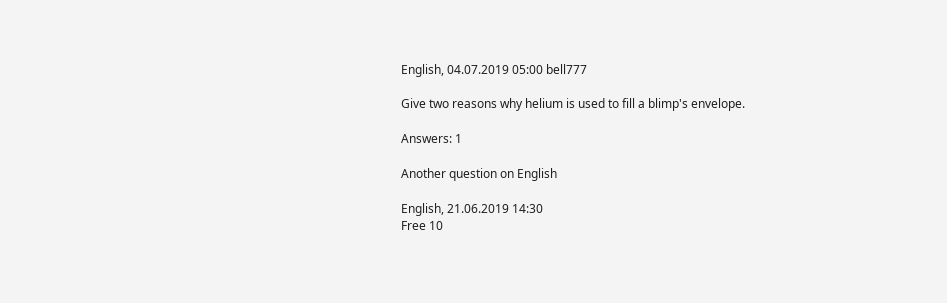English, 04.07.2019 05:00 bell777

Give two reasons why helium is used to fill a blimp's envelope.

Answers: 1

Another question on English

English, 21.06.2019 14:30
Free 10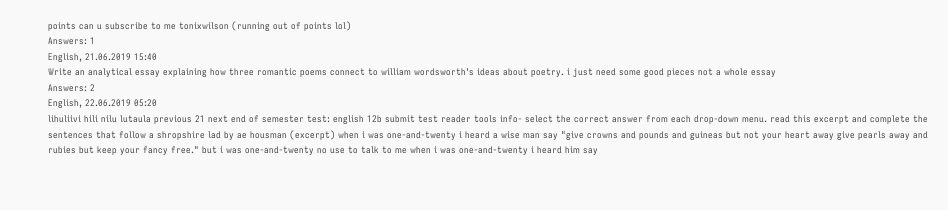points can u subscribe to me tonixwilson (running out of points lol)
Answers: 1
English, 21.06.2019 15:40
Write an analytical essay explaining how three romantic poems connect to william wordsworth's ideas about poetry. i just need some good pieces not a whole essay
Answers: 2
English, 22.06.2019 05:20
lihuliivi hili nilu lutaula previous 21 next end of semester test: english 12b submit test reader tools info- select the correct answer from each drop-down menu. read this excerpt and complete the sentences that follow a shropshire lad by ae housman (excerpt) when i was one-and-twenty i heard a wise man say "give crowns and pounds and guineas but not your heart away give pearls away and rubies but keep your fancy free." but i was one-and-twenty no use to talk to me when i was one-and-twenty i heard him say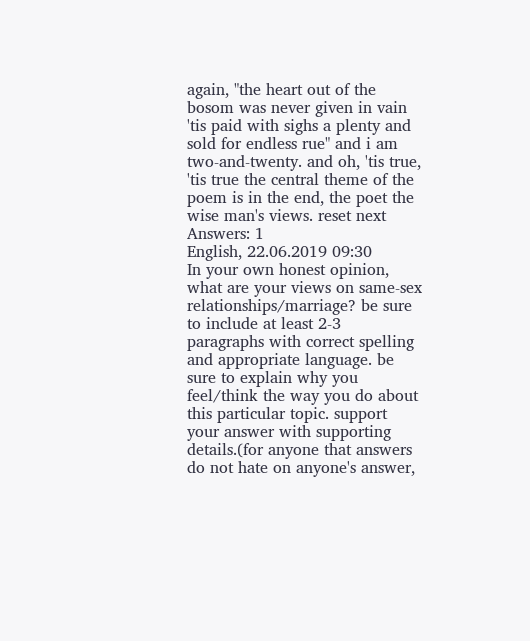again, "the heart out of the bosom was never given in vain 'tis paid with sighs a plenty and sold for endless rue" and i am two-and-twenty. and oh, 'tis true, 'tis true the central theme of the poem is in the end, the poet the wise man's views. reset next
Answers: 1
English, 22.06.2019 09:30
In your own honest opinion, what are your views on same-sex relationships/marriage? be sure to include at least 2-3 paragraphs with correct spelling and appropriate language. be sure to explain why you feel/think the way you do about this particular topic. support your answer with supporting details.(for anyone that answers do not hate on anyone's answer,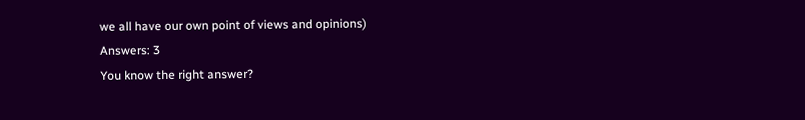we all have our own point of views and opinions)
Answers: 3
You know the right answer?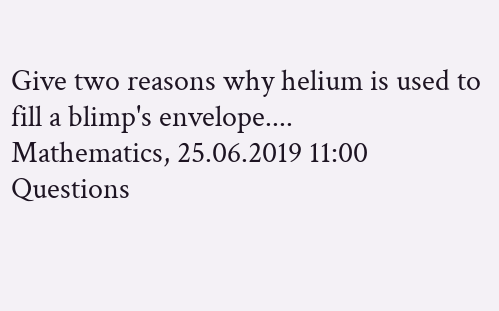Give two reasons why helium is used to fill a blimp's envelope....
Mathematics, 25.06.2019 11:00
Questions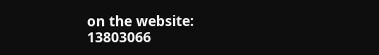on the website: 13803066